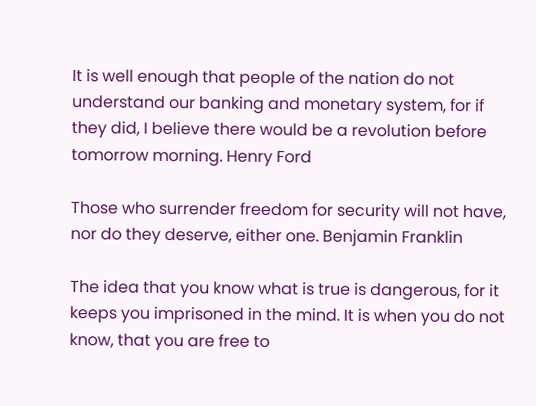It is well enough that people of the nation do not understand our banking and monetary system, for if they did, I believe there would be a revolution before tomorrow morning. Henry Ford

Those who surrender freedom for security will not have, nor do they deserve, either one. Benjamin Franklin

The idea that you know what is true is dangerous, for it keeps you imprisoned in the mind. It is when you do not know, that you are free to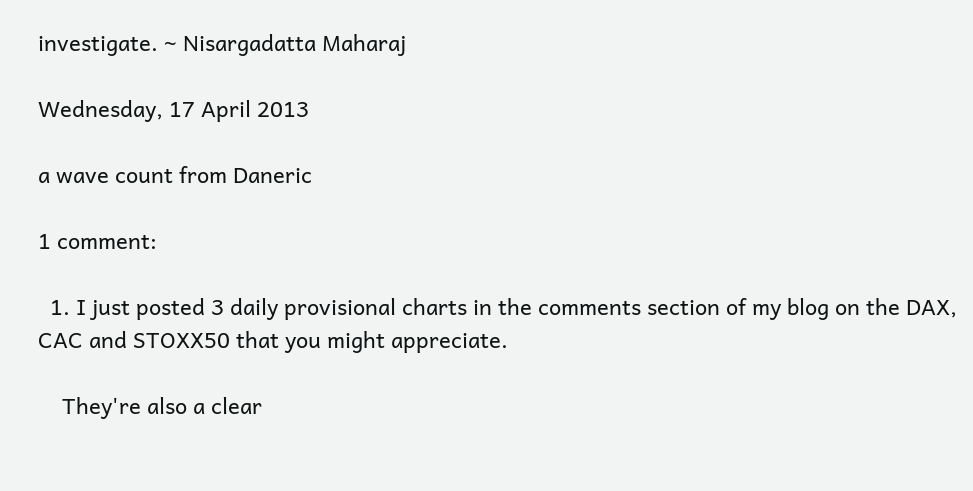investigate. ~ Nisargadatta Maharaj

Wednesday, 17 April 2013

a wave count from Daneric

1 comment:

  1. I just posted 3 daily provisional charts in the comments section of my blog on the DAX, CAC and STOXX50 that you might appreciate.

    They're also a clear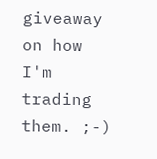giveaway on how I'm trading them. ;-)